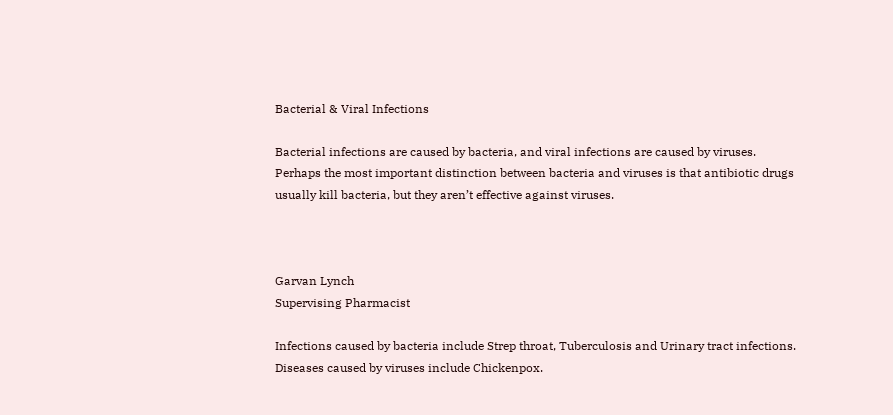Bacterial & Viral Infections

Bacterial infections are caused by bacteria, and viral infections are caused by viruses. Perhaps the most important distinction between bacteria and viruses is that antibiotic drugs usually kill bacteria, but they aren’t effective against viruses.



Garvan Lynch
Supervising Pharmacist

Infections caused by bacteria include Strep throat, Tuberculosis and Urinary tract infections. Diseases caused by viruses include Chickenpox.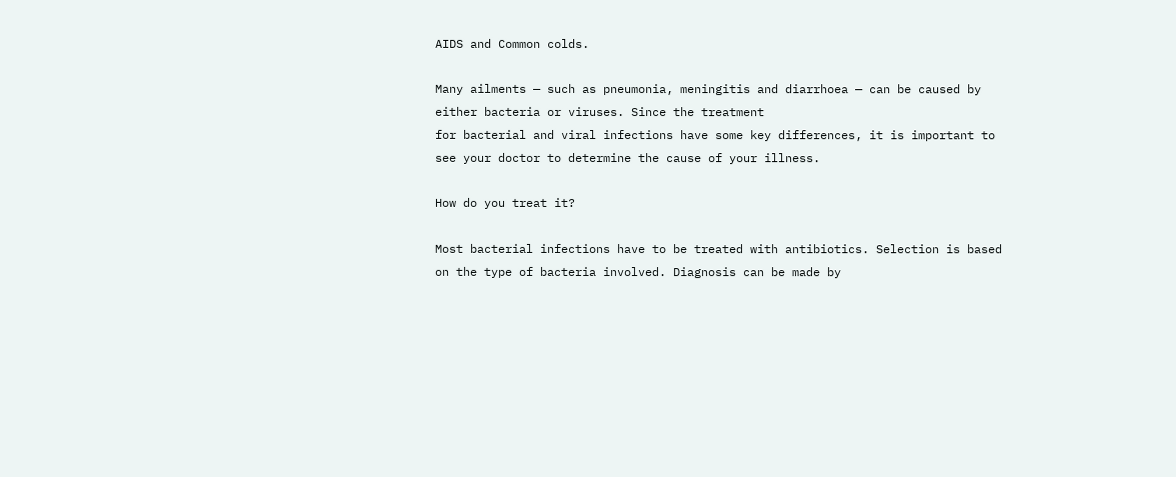AIDS and Common colds.

Many ailments — such as pneumonia, meningitis and diarrhoea — can be caused by either bacteria or viruses. Since the treatment
for bacterial and viral infections have some key differences, it is important to see your doctor to determine the cause of your illness.

How do you treat it?

Most bacterial infections have to be treated with antibiotics. Selection is based on the type of bacteria involved. Diagnosis can be made by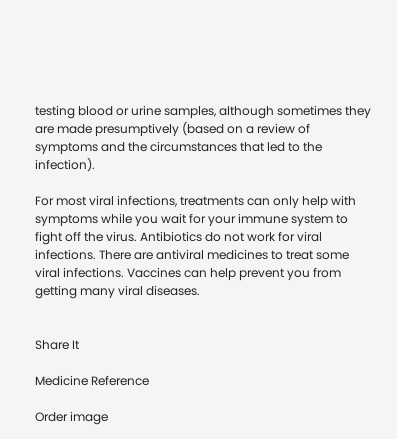testing blood or urine samples, although sometimes they are made presumptively (based on a review of symptoms and the circumstances that led to the infection).

For most viral infections, treatments can only help with symptoms while you wait for your immune system to fight off the virus. Antibiotics do not work for viral infections. There are antiviral medicines to treat some viral infections. Vaccines can help prevent you from getting many viral diseases.


Share It

Medicine Reference

Order image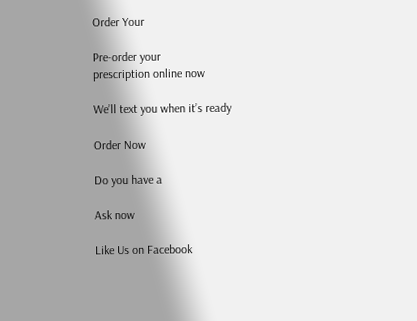Order Your

Pre-order your
prescription online now

We’ll text you when it’s ready

Order Now

Do you have a

Ask now

Like Us on Facebook